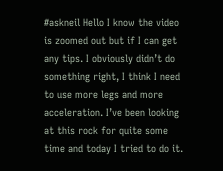#askneil Hello I know the video is zoomed out but if I can get any tips. I obviously didn’t do something right, I think I need to use more legs and more acceleration. I’ve been looking at this rock for quite some time and today I tried to do it.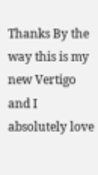Thanks By the way this is my new Vertigo and I absolutely love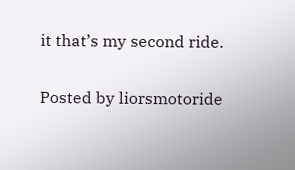it that’s my second ride.

Posted by liorsmotoride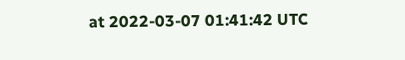at 2022-03-07 01:41:42 UTC